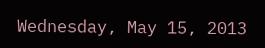Wednesday, May 15, 2013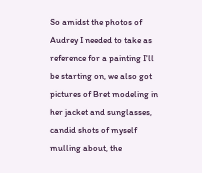So amidst the photos of Audrey I needed to take as reference for a painting I'll be starting on, we also got pictures of Bret modeling in her jacket and sunglasses, candid shots of myself mulling about, the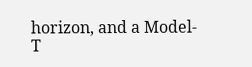horizon, and a Model-T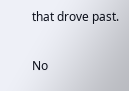that drove past.

No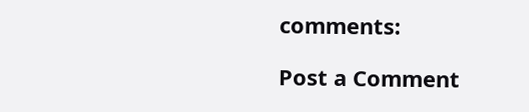comments:

Post a Comment